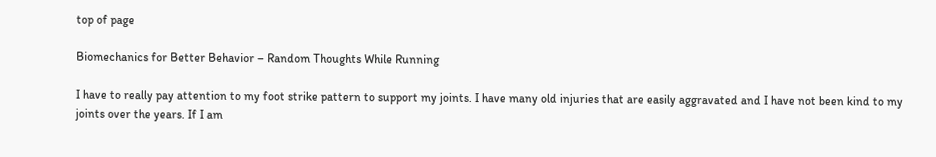top of page

Biomechanics for Better Behavior – Random Thoughts While Running

I have to really pay attention to my foot strike pattern to support my joints. I have many old injuries that are easily aggravated and I have not been kind to my joints over the years. If I am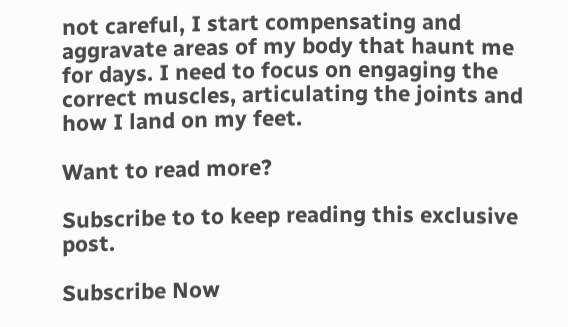not careful, I start compensating and aggravate areas of my body that haunt me for days. I need to focus on engaging the correct muscles, articulating the joints and how I land on my feet.

Want to read more?

Subscribe to to keep reading this exclusive post.

Subscribe Now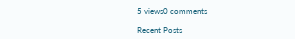5 views0 comments

Recent Posts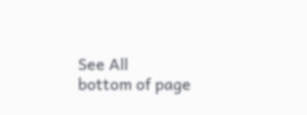See All
bottom of page